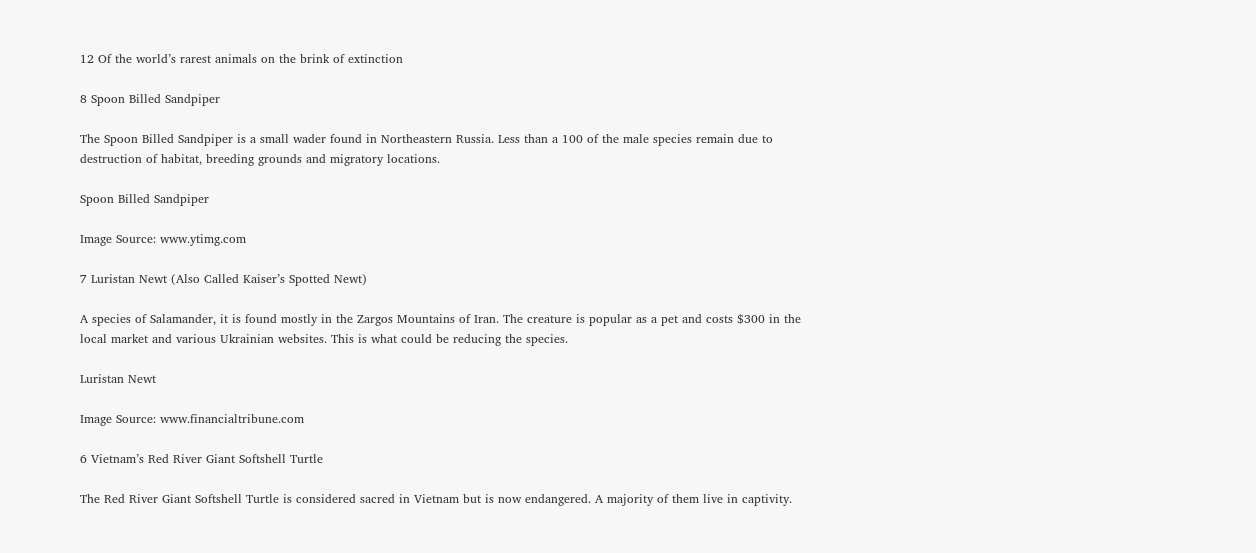12 Of the world’s rarest animals on the brink of extinction

8 Spoon Billed Sandpiper

The Spoon Billed Sandpiper is a small wader found in Northeastern Russia. Less than a 100 of the male species remain due to destruction of habitat, breeding grounds and migratory locations.

Spoon Billed Sandpiper

Image Source: www.ytimg.com

7 Luristan Newt (Also Called Kaiser’s Spotted Newt)

A species of Salamander, it is found mostly in the Zargos Mountains of Iran. The creature is popular as a pet and costs $300 in the local market and various Ukrainian websites. This is what could be reducing the species.

Luristan Newt

Image Source: www.financialtribune.com

6 Vietnam’s Red River Giant Softshell Turtle

The Red River Giant Softshell Turtle is considered sacred in Vietnam but is now endangered. A majority of them live in captivity.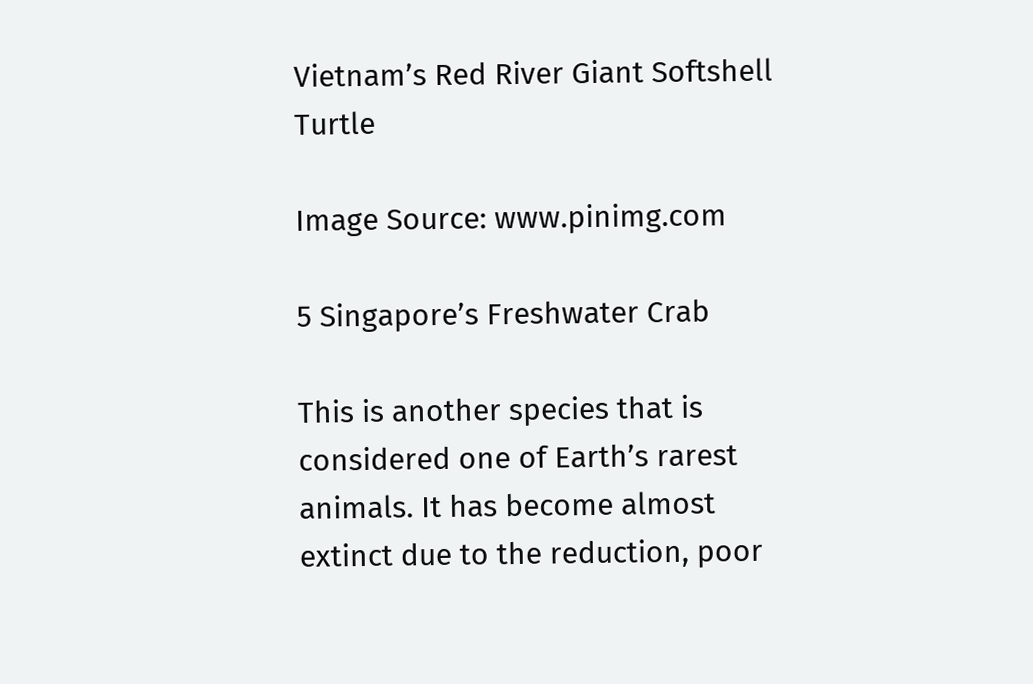Vietnam’s Red River Giant Softshell Turtle

Image Source: www.pinimg.com

5 Singapore’s Freshwater Crab

This is another species that is considered one of Earth’s rarest animals. It has become almost extinct due to the reduction, poor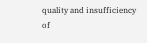quality and insufficiency of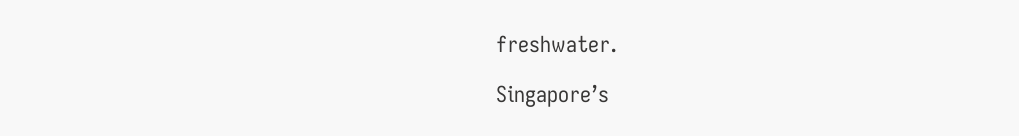freshwater.

Singapore’s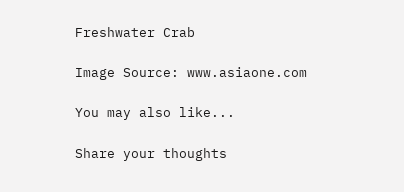Freshwater Crab

Image Source: www.asiaone.com

You may also like...

Share your thoughts